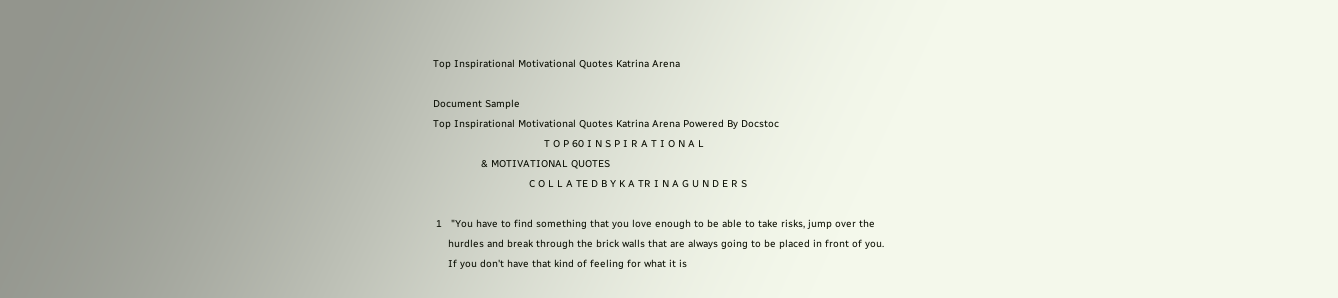Top Inspirational Motivational Quotes Katrina Arena

Document Sample
Top Inspirational Motivational Quotes Katrina Arena Powered By Docstoc
                                     T O P 60 I N S P I R A T I O N A L
                & MOTIVATIONAL QUOTES
                                C O L L A TE D B Y K A TR I N A G U N D E R S

 1   "You have to find something that you love enough to be able to take risks, jump over the
     hurdles and break through the brick walls that are always going to be placed in front of you.
     If you don't have that kind of feeling for what it is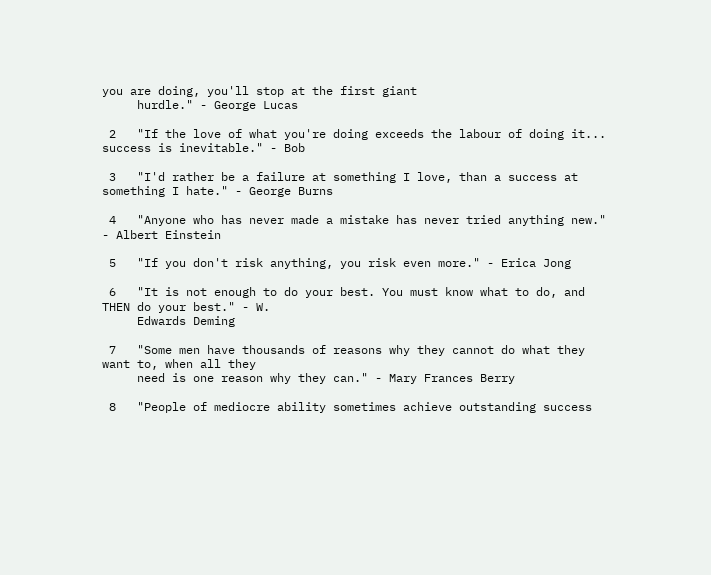you are doing, you'll stop at the first giant
     hurdle." - George Lucas

 2   "If the love of what you're doing exceeds the labour of doing it... success is inevitable." - Bob

 3   "I'd rather be a failure at something I love, than a success at something I hate." - George Burns

 4   "Anyone who has never made a mistake has never tried anything new." - Albert Einstein

 5   "If you don't risk anything, you risk even more." - Erica Jong

 6   "It is not enough to do your best. You must know what to do, and THEN do your best." - W.
     Edwards Deming

 7   "Some men have thousands of reasons why they cannot do what they want to, when all they
     need is one reason why they can." - Mary Frances Berry

 8   "People of mediocre ability sometimes achieve outstanding success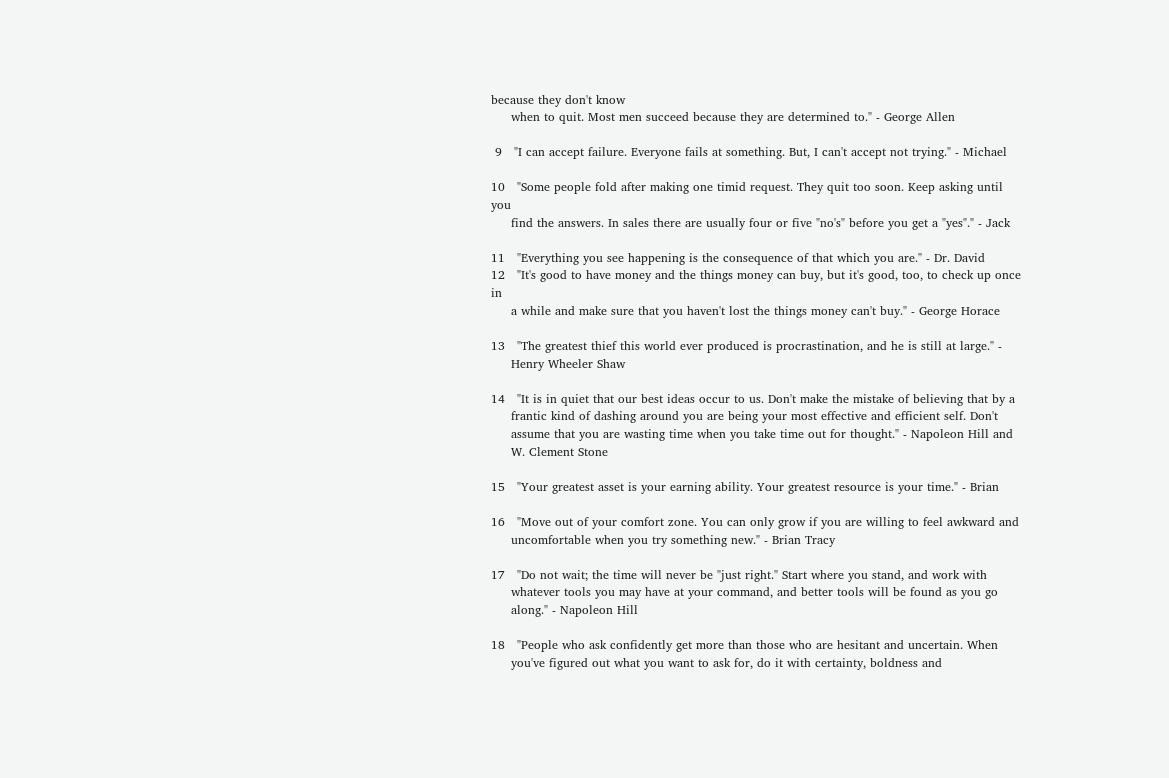because they don't know
     when to quit. Most men succeed because they are determined to." - George Allen

 9   "I can accept failure. Everyone fails at something. But, I can't accept not trying." - Michael

10   "Some people fold after making one timid request. They quit too soon. Keep asking until you
     find the answers. In sales there are usually four or five "no's" before you get a "yes"." - Jack

11   "Everything you see happening is the consequence of that which you are." - Dr. David
12   "It's good to have money and the things money can buy, but it's good, too, to check up once in
     a while and make sure that you haven't lost the things money can't buy." - George Horace

13   "The greatest thief this world ever produced is procrastination, and he is still at large." -
     Henry Wheeler Shaw

14   "It is in quiet that our best ideas occur to us. Don't make the mistake of believing that by a
     frantic kind of dashing around you are being your most effective and efficient self. Don't
     assume that you are wasting time when you take time out for thought." - Napoleon Hill and
     W. Clement Stone

15   "Your greatest asset is your earning ability. Your greatest resource is your time." - Brian

16   "Move out of your comfort zone. You can only grow if you are willing to feel awkward and
     uncomfortable when you try something new." - Brian Tracy

17   "Do not wait; the time will never be "just right." Start where you stand, and work with
     whatever tools you may have at your command, and better tools will be found as you go
     along." - Napoleon Hill

18   "People who ask confidently get more than those who are hesitant and uncertain. When
     you've figured out what you want to ask for, do it with certainty, boldness and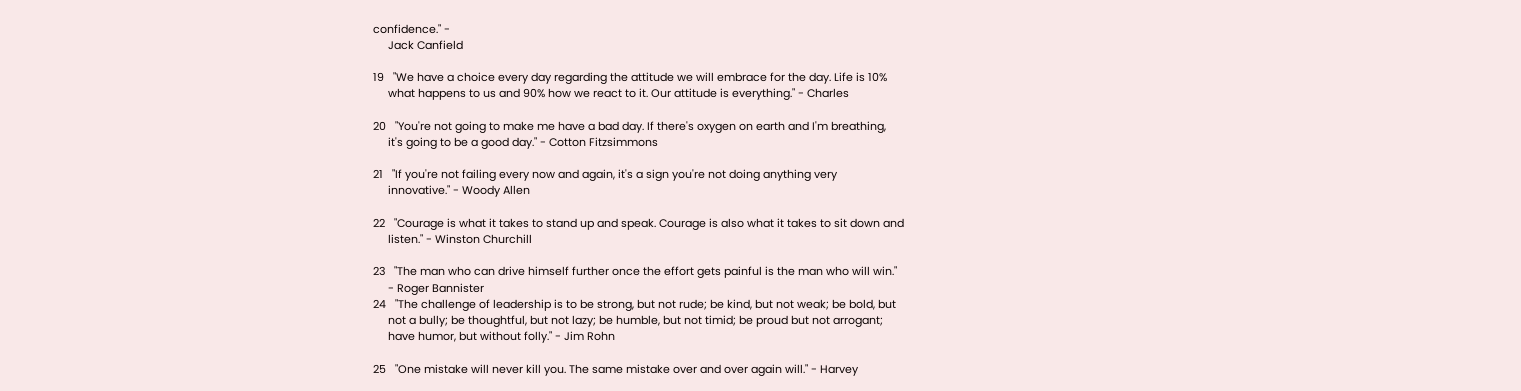confidence." -
     Jack Canfield

19   "We have a choice every day regarding the attitude we will embrace for the day. Life is 10%
     what happens to us and 90% how we react to it. Our attitude is everything." - Charles

20   "You're not going to make me have a bad day. If there's oxygen on earth and I'm breathing,
     it's going to be a good day." - Cotton Fitzsimmons

21   "If you're not failing every now and again, it's a sign you're not doing anything very
     innovative." - Woody Allen

22   "Courage is what it takes to stand up and speak. Courage is also what it takes to sit down and
     listen." - Winston Churchill

23   "The man who can drive himself further once the effort gets painful is the man who will win."
     - Roger Bannister
24   "The challenge of leadership is to be strong, but not rude; be kind, but not weak; be bold, but
     not a bully; be thoughtful, but not lazy; be humble, but not timid; be proud but not arrogant;
     have humor, but without folly." - Jim Rohn

25   "One mistake will never kill you. The same mistake over and over again will." - Harvey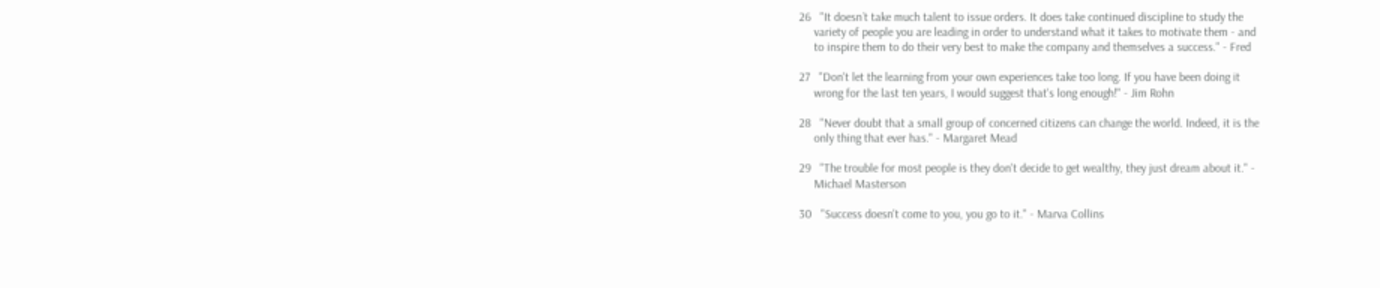26   "It doesn´t take much talent to issue orders. It does take continued discipline to study the
     variety of people you are leading in order to understand what it takes to motivate them - and
     to inspire them to do their very best to make the company and themselves a success." - Fred

27   "Don't let the learning from your own experiences take too long. If you have been doing it
     wrong for the last ten years, I would suggest that's long enough!" - Jim Rohn

28   "Never doubt that a small group of concerned citizens can change the world. Indeed, it is the
     only thing that ever has." - Margaret Mead

29   "The trouble for most people is they don't decide to get wealthy, they just dream about it." -
     Michael Masterson

30   "Success doesn't come to you, you go to it." - Marva Collins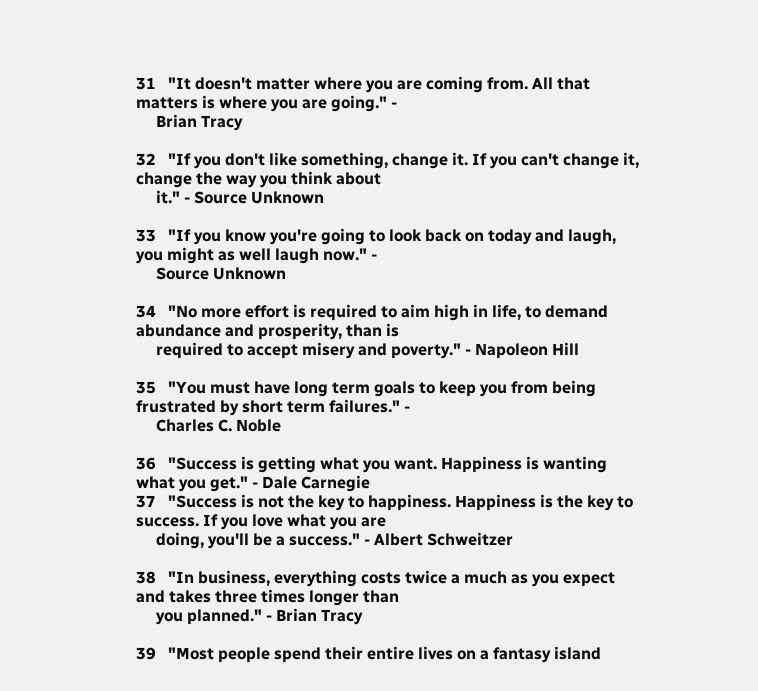31   "It doesn't matter where you are coming from. All that matters is where you are going." -
     Brian Tracy

32   "If you don't like something, change it. If you can't change it, change the way you think about
     it." - Source Unknown

33   "If you know you're going to look back on today and laugh, you might as well laugh now." -
     Source Unknown

34   "No more effort is required to aim high in life, to demand abundance and prosperity, than is
     required to accept misery and poverty." - Napoleon Hill

35   "You must have long term goals to keep you from being frustrated by short term failures." -
     Charles C. Noble

36   "Success is getting what you want. Happiness is wanting what you get." - Dale Carnegie
37   "Success is not the key to happiness. Happiness is the key to success. If you love what you are
     doing, you'll be a success." - Albert Schweitzer

38   "In business, everything costs twice a much as you expect and takes three times longer than
     you planned." - Brian Tracy

39   "Most people spend their entire lives on a fantasy island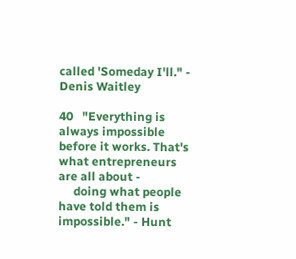called 'Someday I'll." - Denis Waitley

40   "Everything is always impossible before it works. That's what entrepreneurs are all about -
     doing what people have told them is impossible." - Hunt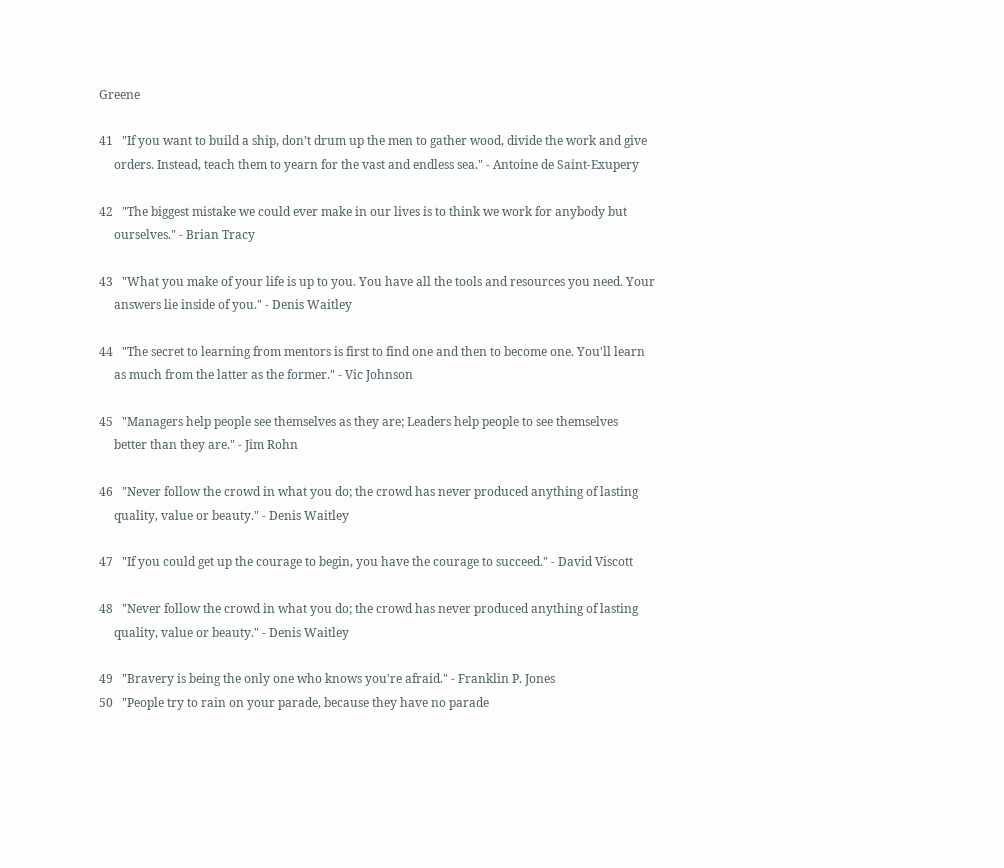Greene

41   "If you want to build a ship, don’t drum up the men to gather wood, divide the work and give
     orders. Instead, teach them to yearn for the vast and endless sea." - Antoine de Saint-Exupery

42   "The biggest mistake we could ever make in our lives is to think we work for anybody but
     ourselves." - Brian Tracy

43   "What you make of your life is up to you. You have all the tools and resources you need. Your
     answers lie inside of you." - Denis Waitley

44   "The secret to learning from mentors is first to find one and then to become one. You'll learn
     as much from the latter as the former." - Vic Johnson

45   "Managers help people see themselves as they are; Leaders help people to see themselves
     better than they are." - Jim Rohn

46   "Never follow the crowd in what you do; the crowd has never produced anything of lasting
     quality, value or beauty." - Denis Waitley

47   "If you could get up the courage to begin, you have the courage to succeed." - David Viscott

48   "Never follow the crowd in what you do; the crowd has never produced anything of lasting
     quality, value or beauty." - Denis Waitley

49   "Bravery is being the only one who knows you're afraid." - Franklin P. Jones
50   "People try to rain on your parade, because they have no parade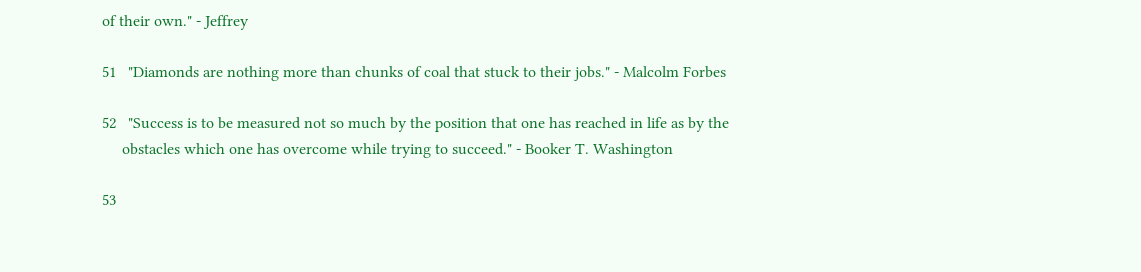of their own." - Jeffrey

51   "Diamonds are nothing more than chunks of coal that stuck to their jobs." - Malcolm Forbes

52   "Success is to be measured not so much by the position that one has reached in life as by the
     obstacles which one has overcome while trying to succeed." - Booker T. Washington

53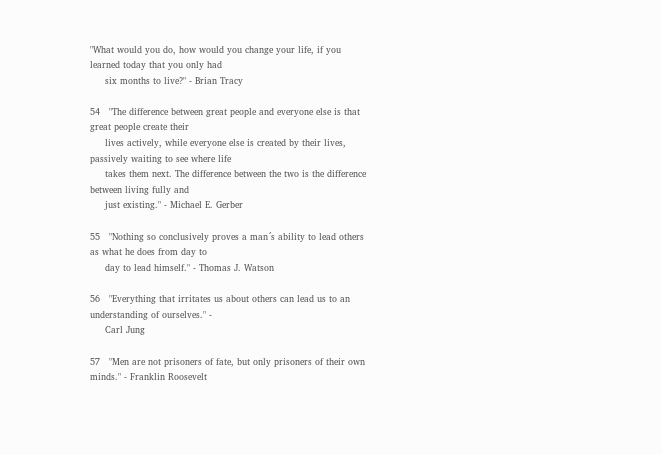"What would you do, how would you change your life, if you learned today that you only had
     six months to live?" - Brian Tracy

54   "The difference between great people and everyone else is that great people create their
     lives actively, while everyone else is created by their lives, passively waiting to see where life
     takes them next. The difference between the two is the difference between living fully and
     just existing." - Michael E. Gerber

55   "Nothing so conclusively proves a man´s ability to lead others as what he does from day to
     day to lead himself." - Thomas J. Watson

56   "Everything that irritates us about others can lead us to an understanding of ourselves." -
     Carl Jung

57   "Men are not prisoners of fate, but only prisoners of their own minds." - Franklin Roosevelt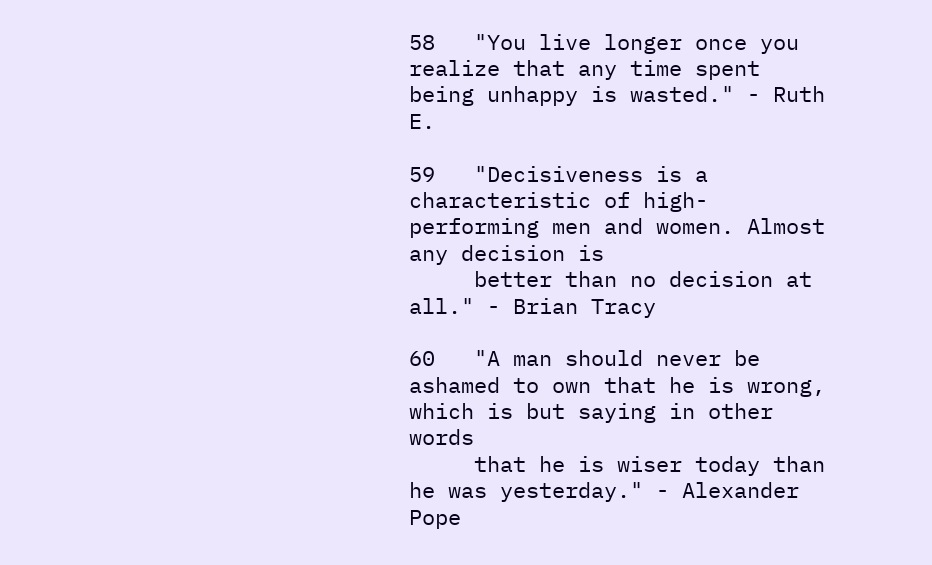58   "You live longer once you realize that any time spent being unhappy is wasted." - Ruth E.

59   "Decisiveness is a characteristic of high-performing men and women. Almost any decision is
     better than no decision at all." - Brian Tracy

60   "A man should never be ashamed to own that he is wrong, which is but saying in other words
     that he is wiser today than he was yesterday." - Alexander Pope